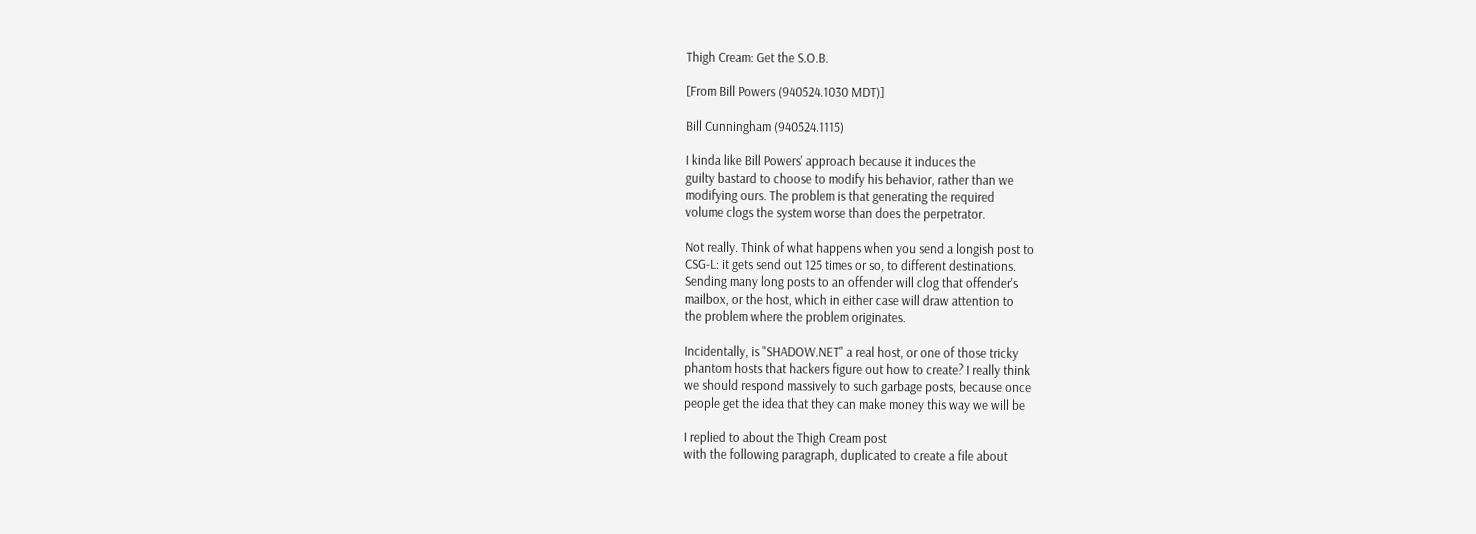Thigh Cream: Get the S.O.B.

[From Bill Powers (940524.1030 MDT)]

Bill Cunningham (940524.1115)

I kinda like Bill Powers' approach because it induces the
guilty bastard to choose to modify his behavior, rather than we
modifying ours. The problem is that generating the required
volume clogs the system worse than does the perpetrator.

Not really. Think of what happens when you send a longish post to
CSG-L: it gets send out 125 times or so, to different destinations.
Sending many long posts to an offender will clog that offender's
mailbox, or the host, which in either case will draw attention to
the problem where the problem originates.

Incidentally, is "SHADOW.NET" a real host, or one of those tricky
phantom hosts that hackers figure out how to create? I really think
we should respond massively to such garbage posts, because once
people get the idea that they can make money this way we will be

I replied to about the Thigh Cream post
with the following paragraph, duplicated to create a file about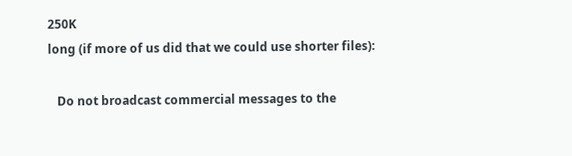250K
long (if more of us did that we could use shorter files):

   Do not broadcast commercial messages to the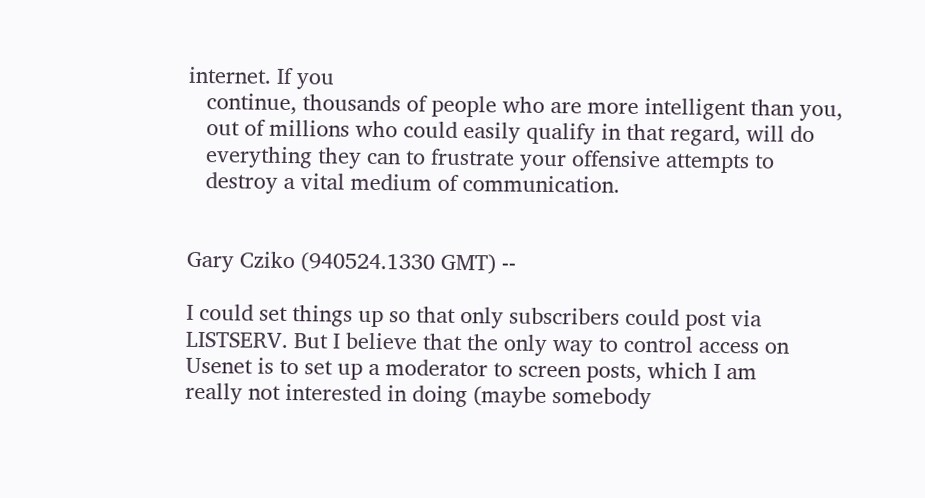internet. If you
   continue, thousands of people who are more intelligent than you,
   out of millions who could easily qualify in that regard, will do
   everything they can to frustrate your offensive attempts to
   destroy a vital medium of communication.


Gary Cziko (940524.1330 GMT) --

I could set things up so that only subscribers could post via
LISTSERV. But I believe that the only way to control access on
Usenet is to set up a moderator to screen posts, which I am
really not interested in doing (maybe somebody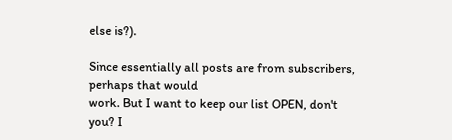else is?).

Since essentially all posts are from subscribers, perhaps that would
work. But I want to keep our list OPEN, don't you? I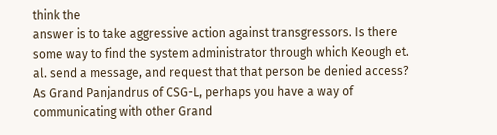think the
answer is to take aggressive action against transgressors. Is there
some way to find the system administrator through which Keough et.
al. send a message, and request that that person be denied access?
As Grand Panjandrus of CSG-L, perhaps you have a way of
communicating with other Grand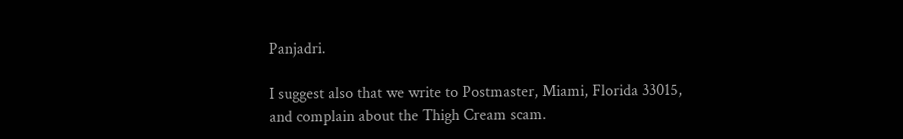Panjadri.

I suggest also that we write to Postmaster, Miami, Florida 33015,
and complain about the Thigh Cream scam.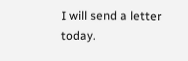I will send a letter today.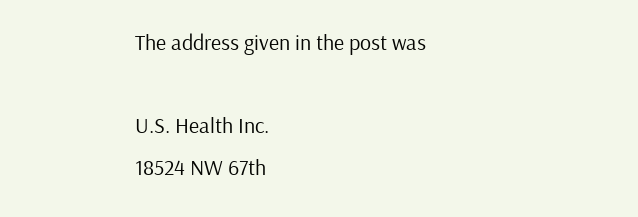The address given in the post was

U.S. Health Inc.
18524 NW 67th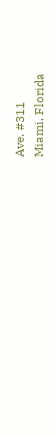Ave. #311
Miami, Florida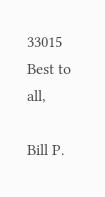33015
Best to all,

Bill P.